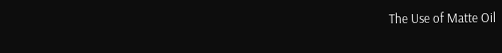The Use of Matte Oil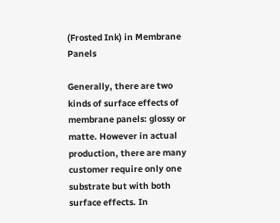(Frosted Ink) in Membrane Panels

Generally, there are two kinds of surface effects of membrane panels: glossy or matte. However in actual production, there are many customer require only one substrate but with both surface effects. In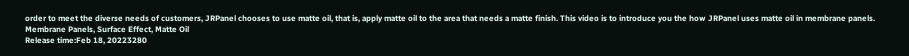order to meet the diverse needs of customers, JRPanel chooses to use matte oil, that is, apply matte oil to the area that needs a matte finish. This video is to introduce you the how JRPanel uses matte oil in membrane panels.
Membrane Panels, Surface Effect, Matte Oil
Release time:Feb 18, 20223280